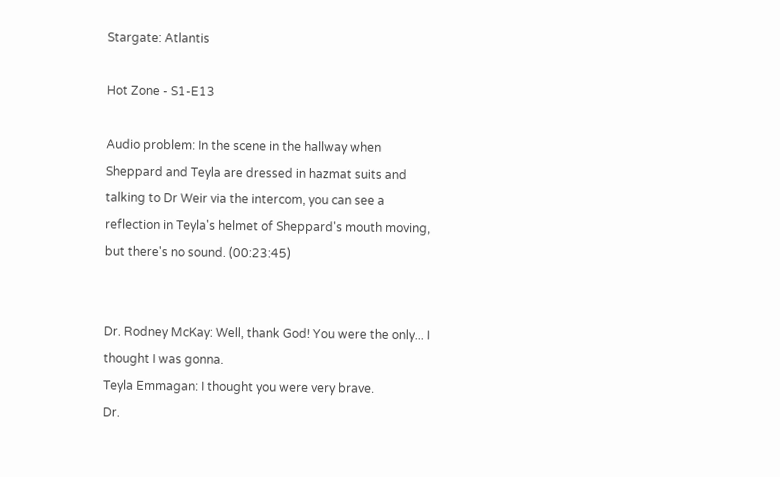Stargate: Atlantis

Hot Zone - S1-E13

Audio problem: In the scene in the hallway when Sheppard and Teyla are dressed in hazmat suits and talking to Dr Weir via the intercom, you can see a reflection in Teyla's helmet of Sheppard's mouth moving, but there's no sound. (00:23:45)


Dr. Rodney McKay: Well, thank God! You were the only... I thought I was gonna.
Teyla Emmagan: I thought you were very brave.
Dr.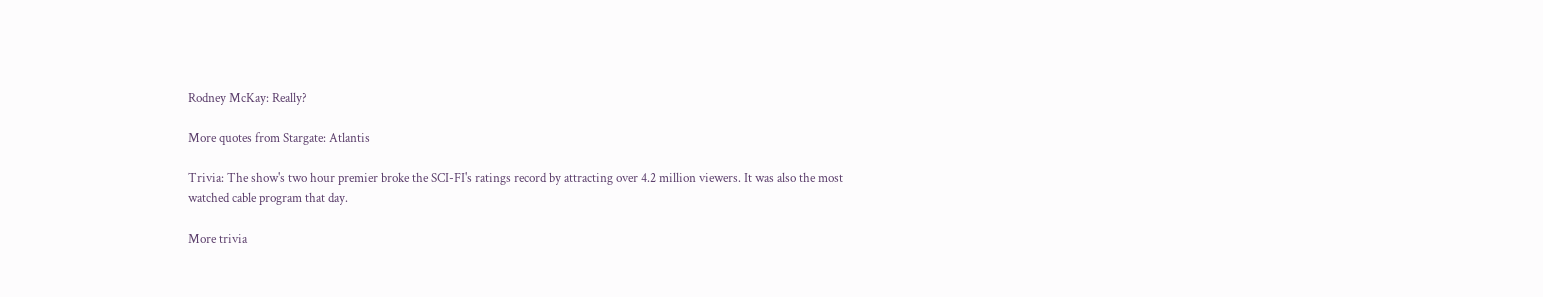Rodney McKay: Really?

More quotes from Stargate: Atlantis

Trivia: The show's two hour premier broke the SCI-FI's ratings record by attracting over 4.2 million viewers. It was also the most watched cable program that day.

More trivia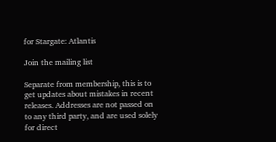for Stargate: Atlantis

Join the mailing list

Separate from membership, this is to get updates about mistakes in recent releases. Addresses are not passed on to any third party, and are used solely for direct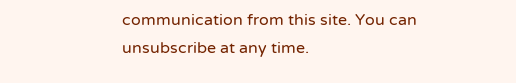communication from this site. You can unsubscribe at any time.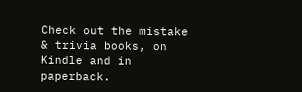Check out the mistake & trivia books, on Kindle and in paperback.